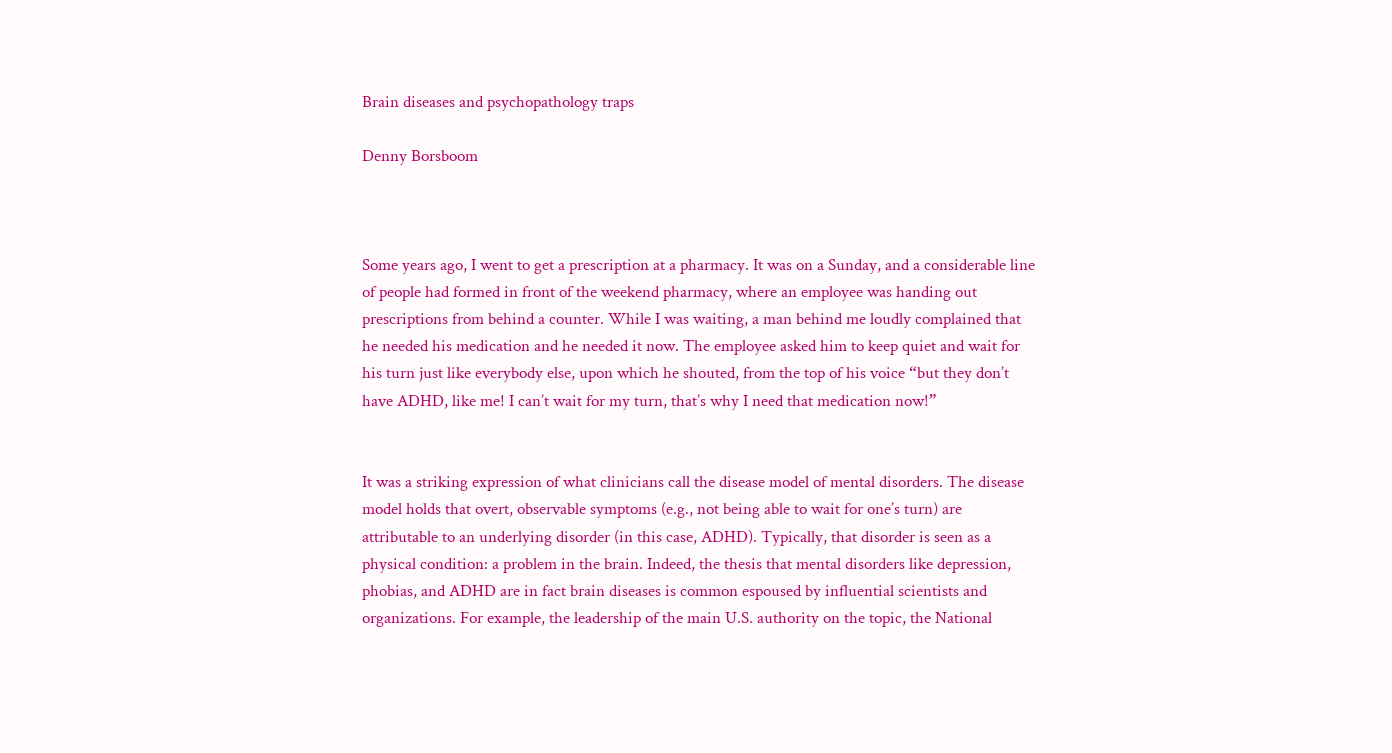Brain diseases and psychopathology traps

Denny Borsboom



Some years ago, I went to get a prescription at a pharmacy. It was on a Sunday, and a considerable line of people had formed in front of the weekend pharmacy, where an employee was handing out prescriptions from behind a counter. While I was waiting, a man behind me loudly complained that he needed his medication and he needed it now. The employee asked him to keep quiet and wait for his turn just like everybody else, upon which he shouted, from the top of his voice “but they don’t have ADHD, like me! I can’t wait for my turn, that’s why I need that medication now!”


It was a striking expression of what clinicians call the disease model of mental disorders. The disease model holds that overt, observable symptoms (e.g., not being able to wait for one’s turn) are attributable to an underlying disorder (in this case, ADHD). Typically, that disorder is seen as a physical condition: a problem in the brain. Indeed, the thesis that mental disorders like depression, phobias, and ADHD are in fact brain diseases is common espoused by influential scientists and organizations. For example, the leadership of the main U.S. authority on the topic, the National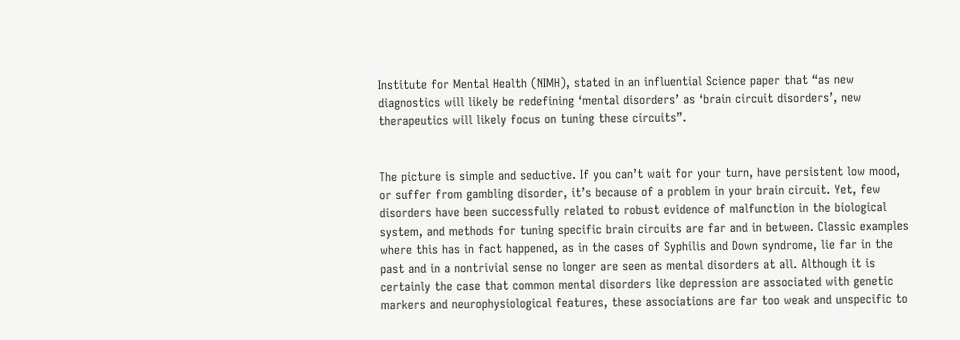Institute for Mental Health (NIMH), stated in an influential Science paper that “as new diagnostics will likely be redefining ‘mental disorders’ as ‘brain circuit disorders’, new therapeutics will likely focus on tuning these circuits”.


The picture is simple and seductive. If you can’t wait for your turn, have persistent low mood, or suffer from gambling disorder, it’s because of a problem in your brain circuit. Yet, few disorders have been successfully related to robust evidence of malfunction in the biological system, and methods for tuning specific brain circuits are far and in between. Classic examples where this has in fact happened, as in the cases of Syphilis and Down syndrome, lie far in the past and in a nontrivial sense no longer are seen as mental disorders at all. Although it is certainly the case that common mental disorders like depression are associated with genetic markers and neurophysiological features, these associations are far too weak and unspecific to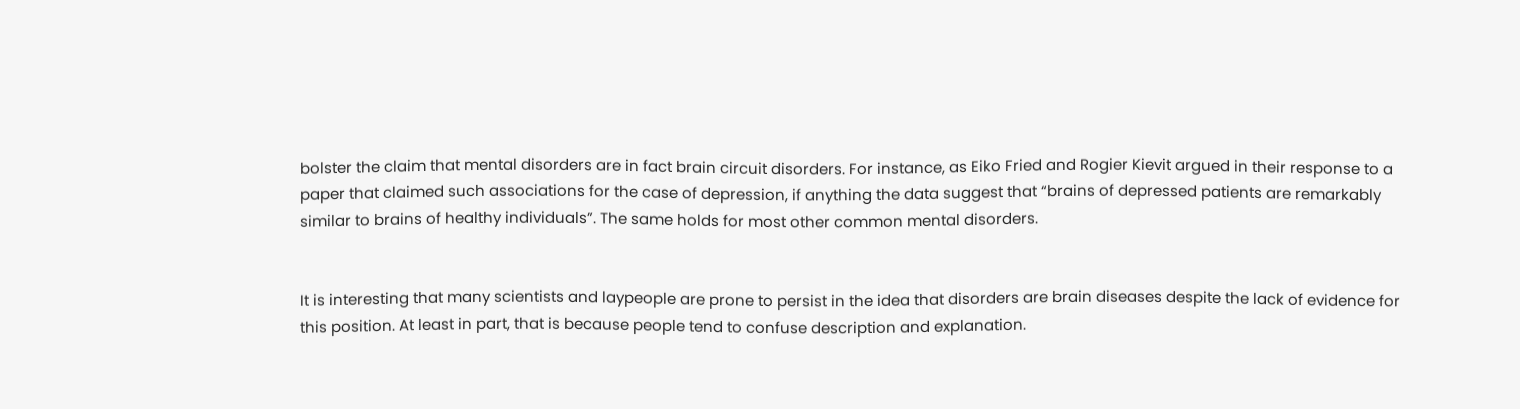bolster the claim that mental disorders are in fact brain circuit disorders. For instance, as Eiko Fried and Rogier Kievit argued in their response to a paper that claimed such associations for the case of depression, if anything the data suggest that “brains of depressed patients are remarkably similar to brains of healthy individuals”. The same holds for most other common mental disorders.


It is interesting that many scientists and laypeople are prone to persist in the idea that disorders are brain diseases despite the lack of evidence for this position. At least in part, that is because people tend to confuse description and explanation.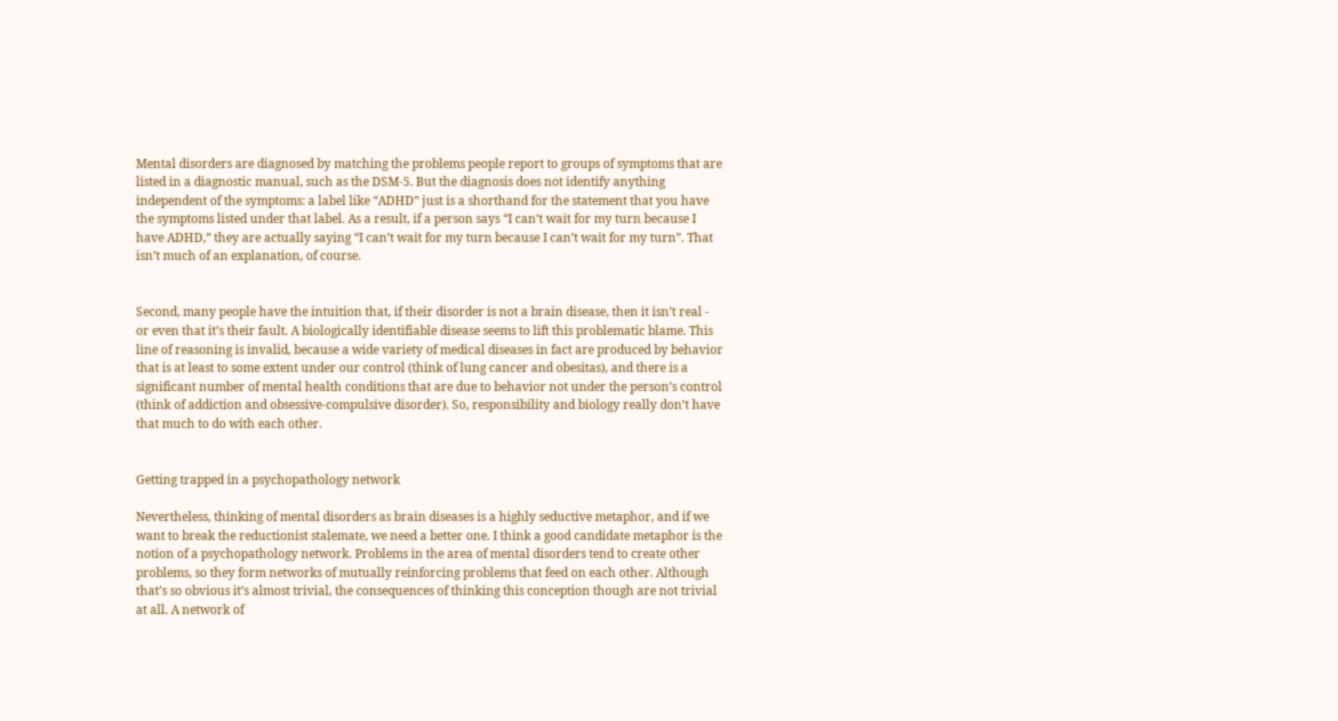Mental disorders are diagnosed by matching the problems people report to groups of symptoms that are listed in a diagnostic manual, such as the DSM-5. But the diagnosis does not identify anything independent of the symptoms: a label like “ADHD” just is a shorthand for the statement that you have the symptoms listed under that label. As a result, if a person says “I can’t wait for my turn because I have ADHD,” they are actually saying “I can’t wait for my turn because I can’t wait for my turn”. That isn’t much of an explanation, of course.


Second, many people have the intuition that, if their disorder is not a brain disease, then it isn’t real - or even that it’s their fault. A biologically identifiable disease seems to lift this problematic blame. This line of reasoning is invalid, because a wide variety of medical diseases in fact are produced by behavior that is at least to some extent under our control (think of lung cancer and obesitas), and there is a significant number of mental health conditions that are due to behavior not under the person’s control (think of addiction and obsessive-compulsive disorder). So, responsibility and biology really don’t have that much to do with each other.


Getting trapped in a psychopathology network

Nevertheless, thinking of mental disorders as brain diseases is a highly seductive metaphor, and if we want to break the reductionist stalemate, we need a better one. I think a good candidate metaphor is the notion of a psychopathology network. Problems in the area of mental disorders tend to create other problems, so they form networks of mutually reinforcing problems that feed on each other. Although that’s so obvious it’s almost trivial, the consequences of thinking this conception though are not trivial at all. A network of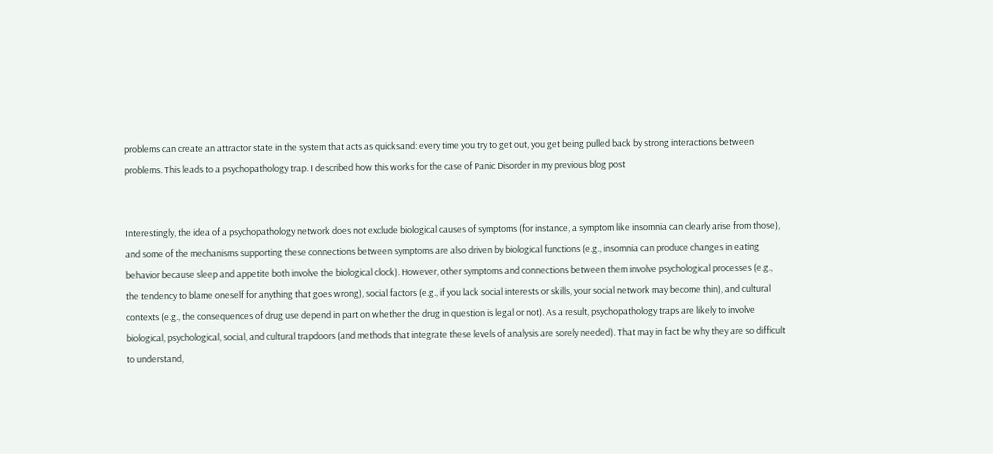problems can create an attractor state in the system that acts as quicksand: every time you try to get out, you get being pulled back by strong interactions between problems. This leads to a psychopathology trap. I described how this works for the case of Panic Disorder in my previous blog post


Interestingly, the idea of a psychopathology network does not exclude biological causes of symptoms (for instance, a symptom like insomnia can clearly arise from those), and some of the mechanisms supporting these connections between symptoms are also driven by biological functions (e.g., insomnia can produce changes in eating behavior because sleep and appetite both involve the biological clock). However, other symptoms and connections between them involve psychological processes (e.g., the tendency to blame oneself for anything that goes wrong), social factors (e.g., if you lack social interests or skills, your social network may become thin), and cultural contexts (e.g., the consequences of drug use depend in part on whether the drug in question is legal or not). As a result, psychopathology traps are likely to involve biological, psychological, social, and cultural trapdoors (and methods that integrate these levels of analysis are sorely needed). That may in fact be why they are so difficult to understand,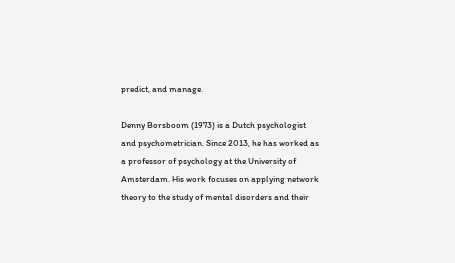predict, and manage.

Denny Borsboom (1973) is a Dutch psychologist and psychometrician. Since 2013, he has worked as a professor of psychology at the University of Amsterdam. His work focuses on applying network theory to the study of mental disorders and their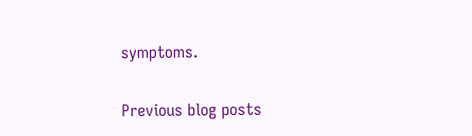symptoms.

Previous blog posts